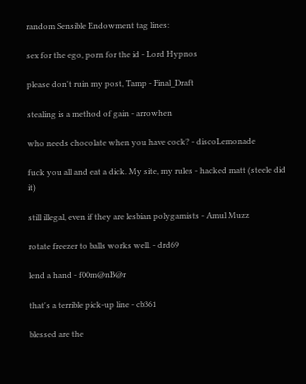random Sensible Endowment tag lines:

sex for the ego, porn for the id - Lord Hypnos

please don't ruin my post, Tamp - Final_Draft

stealing is a method of gain - arrowhen

who needs chocolate when you have cock? - discoLemonade

fuck you all and eat a dick. My site, my rules - hacked matt (steele did it)

still illegal, even if they are lesbian polygamists - Amul Muzz

rotate freezer to balls works well. - drd69

lend a hand - f00m@nB@r

that's a terrible pick-up line - cb361

blessed are the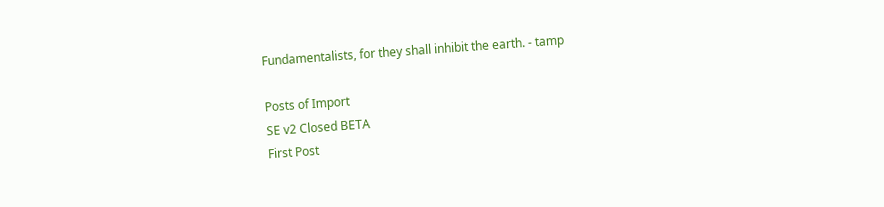Fundamentalists, for they shall inhibit the earth. - tamp

Posts of Import
SE v2 Closed BETA
First Post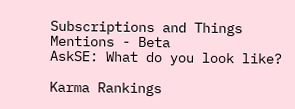Subscriptions and Things
Mentions - Beta
AskSE: What do you look like?

Karma Rankings